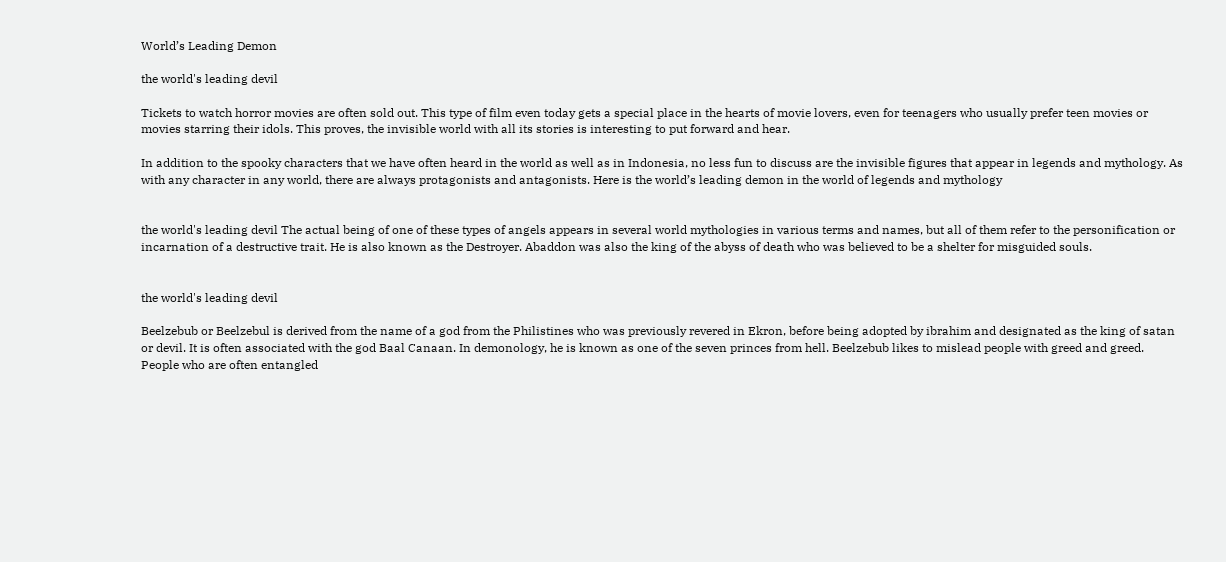World’s Leading Demon

the world's leading devil

Tickets to watch horror movies are often sold out. This type of film even today gets a special place in the hearts of movie lovers, even for teenagers who usually prefer teen movies or movies starring their idols. This proves, the invisible world with all its stories is interesting to put forward and hear.

In addition to the spooky characters that we have often heard in the world as well as in Indonesia, no less fun to discuss are the invisible figures that appear in legends and mythology. As with any character in any world, there are always protagonists and antagonists. Here is the world’s leading demon in the world of legends and mythology


the world's leading devil The actual being of one of these types of angels appears in several world mythologies in various terms and names, but all of them refer to the personification or incarnation of a destructive trait. He is also known as the Destroyer. Abaddon was also the king of the abyss of death who was believed to be a shelter for misguided souls.


the world's leading devil

Beelzebub or Beelzebul is derived from the name of a god from the Philistines who was previously revered in Ekron, before being adopted by ibrahim and designated as the king of satan or devil. It is often associated with the god Baal Canaan. In demonology, he is known as one of the seven princes from hell. Beelzebub likes to mislead people with greed and greed. People who are often entangled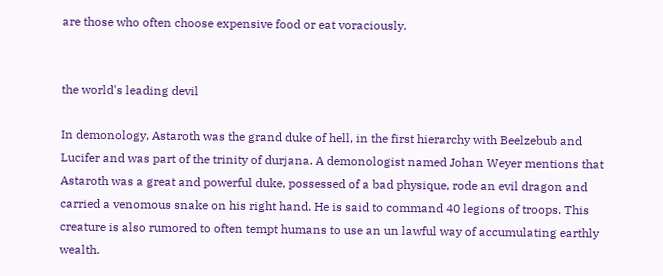are those who often choose expensive food or eat voraciously.


the world's leading devil

In demonology, Astaroth was the grand duke of hell, in the first hierarchy with Beelzebub and Lucifer and was part of the trinity of durjana. A demonologist named Johan Weyer mentions that Astaroth was a great and powerful duke, possessed of a bad physique, rode an evil dragon and carried a venomous snake on his right hand. He is said to command 40 legions of troops. This creature is also rumored to often tempt humans to use an un lawful way of accumulating earthly wealth.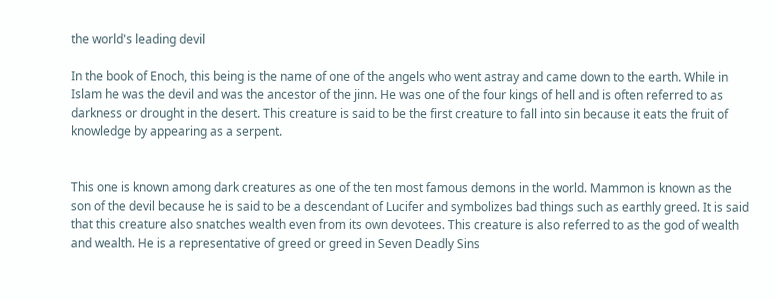the world's leading devil

In the book of Enoch, this being is the name of one of the angels who went astray and came down to the earth. While in Islam he was the devil and was the ancestor of the jinn. He was one of the four kings of hell and is often referred to as darkness or drought in the desert. This creature is said to be the first creature to fall into sin because it eats the fruit of knowledge by appearing as a serpent.


This one is known among dark creatures as one of the ten most famous demons in the world. Mammon is known as the son of the devil because he is said to be a descendant of Lucifer and symbolizes bad things such as earthly greed. It is said that this creature also snatches wealth even from its own devotees. This creature is also referred to as the god of wealth and wealth. He is a representative of greed or greed in Seven Deadly Sins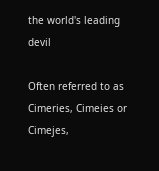the world's leading devil

Often referred to as Cimeries, Cimeies or Cimejes,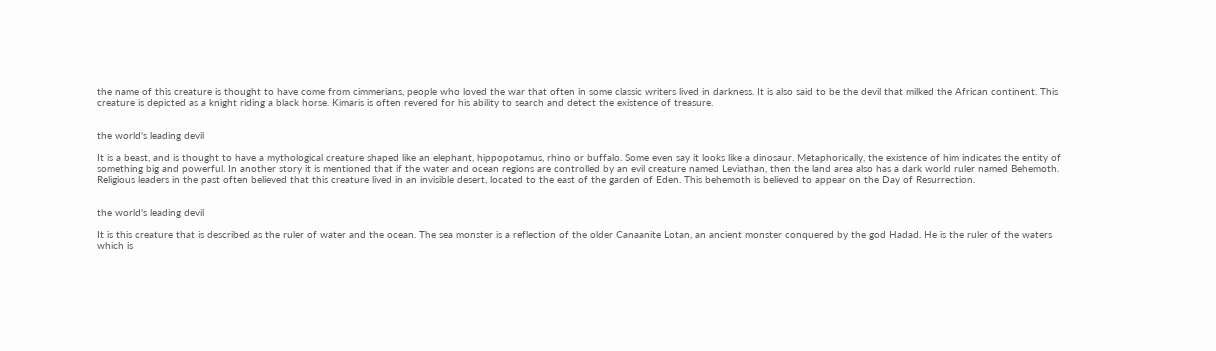the name of this creature is thought to have come from cimmerians, people who loved the war that often in some classic writers lived in darkness. It is also said to be the devil that milked the African continent. This creature is depicted as a knight riding a black horse. Kimaris is often revered for his ability to search and detect the existence of treasure.


the world's leading devil

It is a beast, and is thought to have a mythological creature shaped like an elephant, hippopotamus, rhino or buffalo. Some even say it looks like a dinosaur. Metaphorically, the existence of him indicates the entity of something big and powerful. In another story it is mentioned that if the water and ocean regions are controlled by an evil creature named Leviathan, then the land area also has a dark world ruler named Behemoth. Religious leaders in the past often believed that this creature lived in an invisible desert, located to the east of the garden of Eden. This behemoth is believed to appear on the Day of Resurrection.


the world's leading devil

It is this creature that is described as the ruler of water and the ocean. The sea monster is a reflection of the older Canaanite Lotan, an ancient monster conquered by the god Hadad. He is the ruler of the waters which is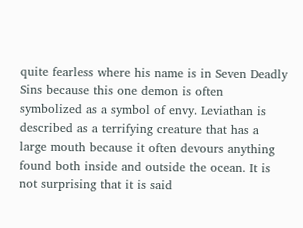quite fearless where his name is in Seven Deadly Sins because this one demon is often symbolized as a symbol of envy. Leviathan is described as a terrifying creature that has a large mouth because it often devours anything found both inside and outside the ocean. It is not surprising that it is said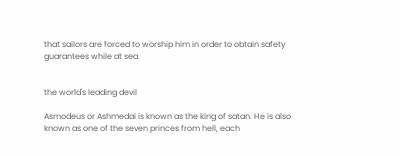that sailors are forced to worship him in order to obtain safety guarantees while at sea.


the world's leading devil

Asmodeus or Ashmedai is known as the king of satan. He is also known as one of the seven princes from hell, each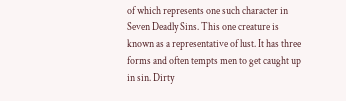of which represents one such character in Seven Deadly Sins. This one creature is known as a representative of lust. It has three forms and often tempts men to get caught up in sin. Dirty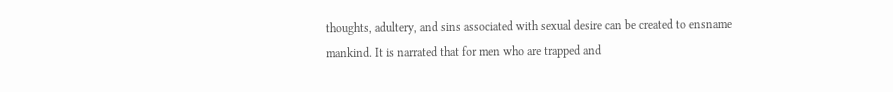thoughts, adultery, and sins associated with sexual desire can be created to ensname mankind. It is narrated that for men who are trapped and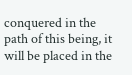conquered in the path of this being, it will be placed in the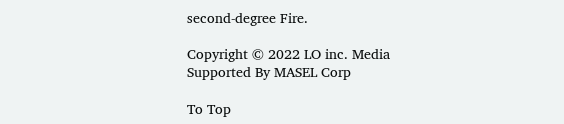second-degree Fire.

Copyright © 2022 LO inc. Media Supported By MASEL Corp

To Top